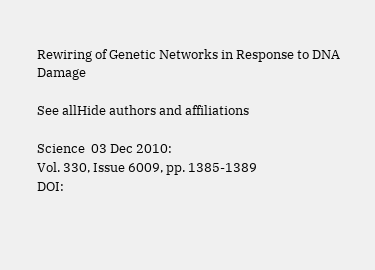Rewiring of Genetic Networks in Response to DNA Damage

See allHide authors and affiliations

Science  03 Dec 2010:
Vol. 330, Issue 6009, pp. 1385-1389
DOI: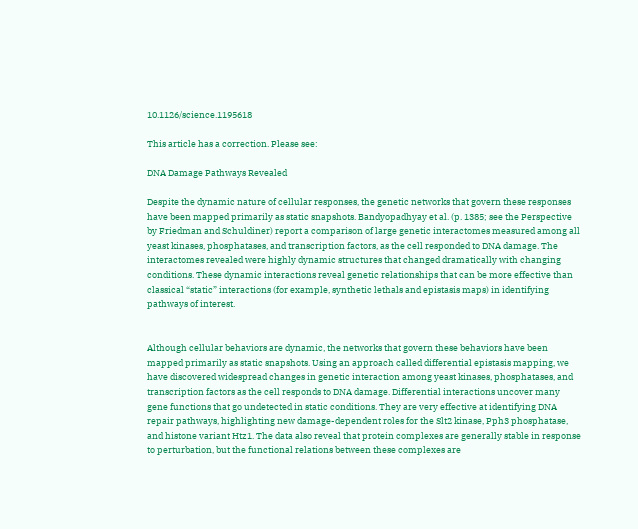10.1126/science.1195618

This article has a correction. Please see:

DNA Damage Pathways Revealed

Despite the dynamic nature of cellular responses, the genetic networks that govern these responses have been mapped primarily as static snapshots. Bandyopadhyay et al. (p. 1385; see the Perspective by Friedman and Schuldiner) report a comparison of large genetic interactomes measured among all yeast kinases, phosphatases, and transcription factors, as the cell responded to DNA damage. The interactomes revealed were highly dynamic structures that changed dramatically with changing conditions. These dynamic interactions reveal genetic relationships that can be more effective than classical “static” interactions (for example, synthetic lethals and epistasis maps) in identifying pathways of interest.


Although cellular behaviors are dynamic, the networks that govern these behaviors have been mapped primarily as static snapshots. Using an approach called differential epistasis mapping, we have discovered widespread changes in genetic interaction among yeast kinases, phosphatases, and transcription factors as the cell responds to DNA damage. Differential interactions uncover many gene functions that go undetected in static conditions. They are very effective at identifying DNA repair pathways, highlighting new damage-dependent roles for the Slt2 kinase, Pph3 phosphatase, and histone variant Htz1. The data also reveal that protein complexes are generally stable in response to perturbation, but the functional relations between these complexes are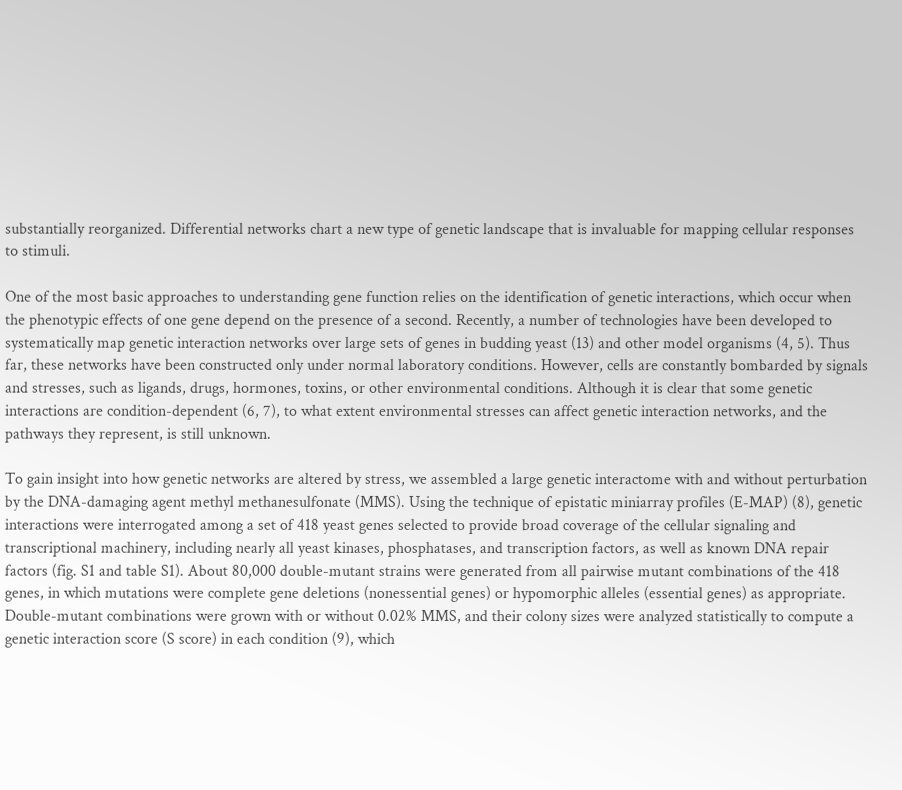substantially reorganized. Differential networks chart a new type of genetic landscape that is invaluable for mapping cellular responses to stimuli.

One of the most basic approaches to understanding gene function relies on the identification of genetic interactions, which occur when the phenotypic effects of one gene depend on the presence of a second. Recently, a number of technologies have been developed to systematically map genetic interaction networks over large sets of genes in budding yeast (13) and other model organisms (4, 5). Thus far, these networks have been constructed only under normal laboratory conditions. However, cells are constantly bombarded by signals and stresses, such as ligands, drugs, hormones, toxins, or other environmental conditions. Although it is clear that some genetic interactions are condition-dependent (6, 7), to what extent environmental stresses can affect genetic interaction networks, and the pathways they represent, is still unknown.

To gain insight into how genetic networks are altered by stress, we assembled a large genetic interactome with and without perturbation by the DNA-damaging agent methyl methanesulfonate (MMS). Using the technique of epistatic miniarray profiles (E-MAP) (8), genetic interactions were interrogated among a set of 418 yeast genes selected to provide broad coverage of the cellular signaling and transcriptional machinery, including nearly all yeast kinases, phosphatases, and transcription factors, as well as known DNA repair factors (fig. S1 and table S1). About 80,000 double-mutant strains were generated from all pairwise mutant combinations of the 418 genes, in which mutations were complete gene deletions (nonessential genes) or hypomorphic alleles (essential genes) as appropriate. Double-mutant combinations were grown with or without 0.02% MMS, and their colony sizes were analyzed statistically to compute a genetic interaction score (S score) in each condition (9), which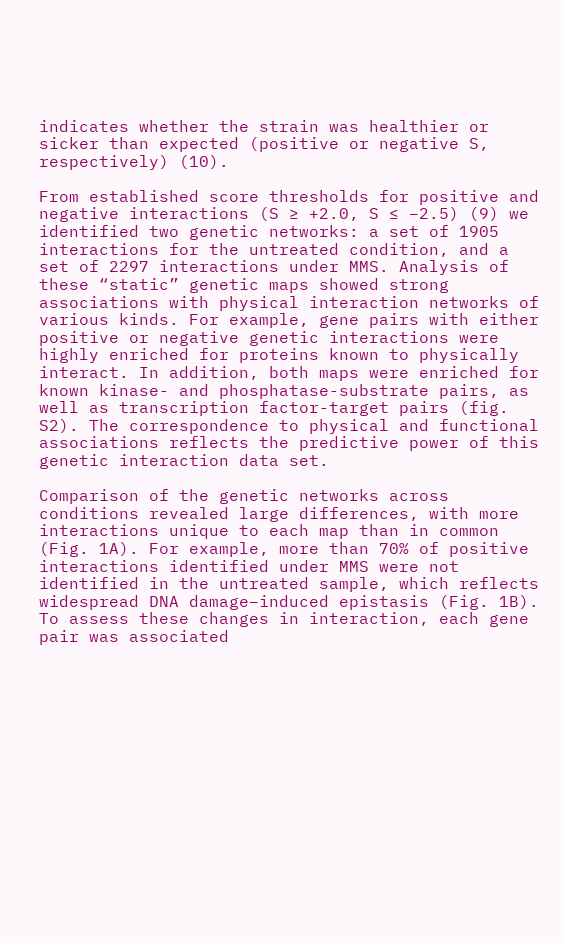indicates whether the strain was healthier or sicker than expected (positive or negative S, respectively) (10).

From established score thresholds for positive and negative interactions (S ≥ +2.0, S ≤ −2.5) (9) we identified two genetic networks: a set of 1905 interactions for the untreated condition, and a set of 2297 interactions under MMS. Analysis of these “static” genetic maps showed strong associations with physical interaction networks of various kinds. For example, gene pairs with either positive or negative genetic interactions were highly enriched for proteins known to physically interact. In addition, both maps were enriched for known kinase- and phosphatase-substrate pairs, as well as transcription factor-target pairs (fig. S2). The correspondence to physical and functional associations reflects the predictive power of this genetic interaction data set.

Comparison of the genetic networks across conditions revealed large differences, with more interactions unique to each map than in common (Fig. 1A). For example, more than 70% of positive interactions identified under MMS were not identified in the untreated sample, which reflects widespread DNA damage–induced epistasis (Fig. 1B). To assess these changes in interaction, each gene pair was associated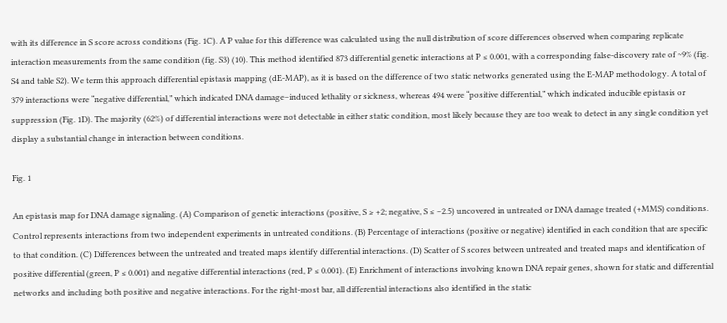with its difference in S score across conditions (Fig. 1C). A P value for this difference was calculated using the null distribution of score differences observed when comparing replicate interaction measurements from the same condition (fig. S3) (10). This method identified 873 differential genetic interactions at P ≤ 0.001, with a corresponding false-discovery rate of ~9% (fig. S4 and table S2). We term this approach differential epistasis mapping (dE-MAP), as it is based on the difference of two static networks generated using the E-MAP methodology. A total of 379 interactions were “negative differential,” which indicated DNA damage–induced lethality or sickness, whereas 494 were “positive differential,” which indicated inducible epistasis or suppression (Fig. 1D). The majority (62%) of differential interactions were not detectable in either static condition, most likely because they are too weak to detect in any single condition yet display a substantial change in interaction between conditions.

Fig. 1

An epistasis map for DNA damage signaling. (A) Comparison of genetic interactions (positive, S ≥ +2; negative, S ≤ −2.5) uncovered in untreated or DNA damage treated (+MMS) conditions. Control represents interactions from two independent experiments in untreated conditions. (B) Percentage of interactions (positive or negative) identified in each condition that are specific to that condition. (C) Differences between the untreated and treated maps identify differential interactions. (D) Scatter of S scores between untreated and treated maps and identification of positive differential (green, P ≤ 0.001) and negative differential interactions (red, P ≤ 0.001). (E) Enrichment of interactions involving known DNA repair genes, shown for static and differential networks and including both positive and negative interactions. For the right-most bar, all differential interactions also identified in the static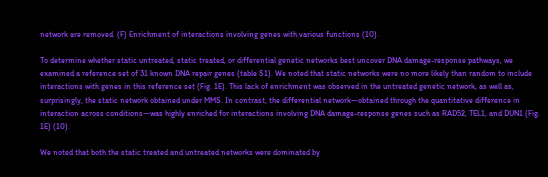network are removed. (F) Enrichment of interactions involving genes with various functions (10).

To determine whether static untreated, static treated, or differential genetic networks best uncover DNA damage-response pathways, we examined a reference set of 31 known DNA repair genes (table S1). We noted that static networks were no more likely than random to include interactions with genes in this reference set (Fig. 1E). This lack of enrichment was observed in the untreated genetic network, as well as, surprisingly, the static network obtained under MMS. In contrast, the differential network—obtained through the quantitative difference in interaction across conditions—was highly enriched for interactions involving DNA damage-response genes such as RAD52, TEL1, and DUN1 (Fig. 1E) (10).

We noted that both the static treated and untreated networks were dominated by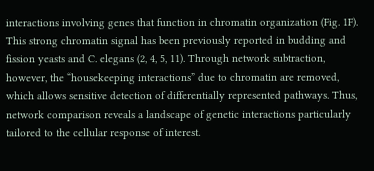interactions involving genes that function in chromatin organization (Fig. 1F). This strong chromatin signal has been previously reported in budding and fission yeasts and C. elegans (2, 4, 5, 11). Through network subtraction, however, the “housekeeping interactions” due to chromatin are removed, which allows sensitive detection of differentially represented pathways. Thus, network comparison reveals a landscape of genetic interactions particularly tailored to the cellular response of interest.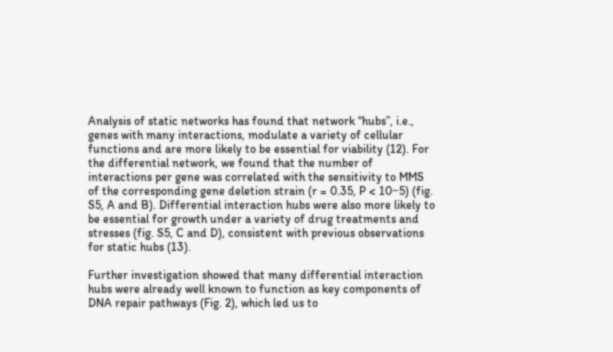Analysis of static networks has found that network “hubs”, i.e., genes with many interactions, modulate a variety of cellular functions and are more likely to be essential for viability (12). For the differential network, we found that the number of interactions per gene was correlated with the sensitivity to MMS of the corresponding gene deletion strain (r = 0.35, P < 10−5) (fig. S5, A and B). Differential interaction hubs were also more likely to be essential for growth under a variety of drug treatments and stresses (fig. S5, C and D), consistent with previous observations for static hubs (13).

Further investigation showed that many differential interaction hubs were already well known to function as key components of DNA repair pathways (Fig. 2), which led us to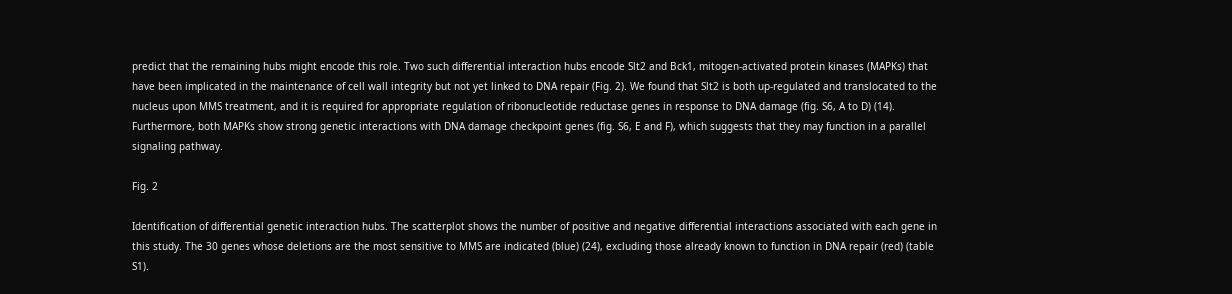predict that the remaining hubs might encode this role. Two such differential interaction hubs encode Slt2 and Bck1, mitogen-activated protein kinases (MAPKs) that have been implicated in the maintenance of cell wall integrity but not yet linked to DNA repair (Fig. 2). We found that Slt2 is both up-regulated and translocated to the nucleus upon MMS treatment, and it is required for appropriate regulation of ribonucleotide reductase genes in response to DNA damage (fig. S6, A to D) (14). Furthermore, both MAPKs show strong genetic interactions with DNA damage checkpoint genes (fig. S6, E and F), which suggests that they may function in a parallel signaling pathway.

Fig. 2

Identification of differential genetic interaction hubs. The scatterplot shows the number of positive and negative differential interactions associated with each gene in this study. The 30 genes whose deletions are the most sensitive to MMS are indicated (blue) (24), excluding those already known to function in DNA repair (red) (table S1).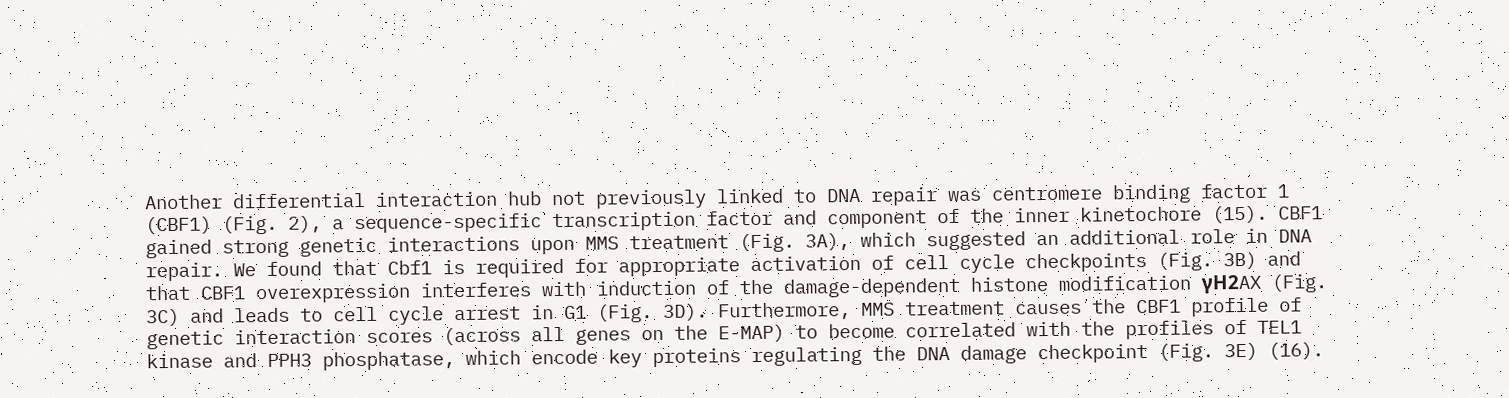Another differential interaction hub not previously linked to DNA repair was centromere binding factor 1 (CBF1) (Fig. 2), a sequence-specific transcription factor and component of the inner kinetochore (15). CBF1 gained strong genetic interactions upon MMS treatment (Fig. 3A), which suggested an additional role in DNA repair. We found that Cbf1 is required for appropriate activation of cell cycle checkpoints (Fig. 3B) and that CBF1 overexpression interferes with induction of the damage-dependent histone modification γH2AX (Fig. 3C) and leads to cell cycle arrest in G1 (Fig. 3D). Furthermore, MMS treatment causes the CBF1 profile of genetic interaction scores (across all genes on the E-MAP) to become correlated with the profiles of TEL1 kinase and PPH3 phosphatase, which encode key proteins regulating the DNA damage checkpoint (Fig. 3E) (16).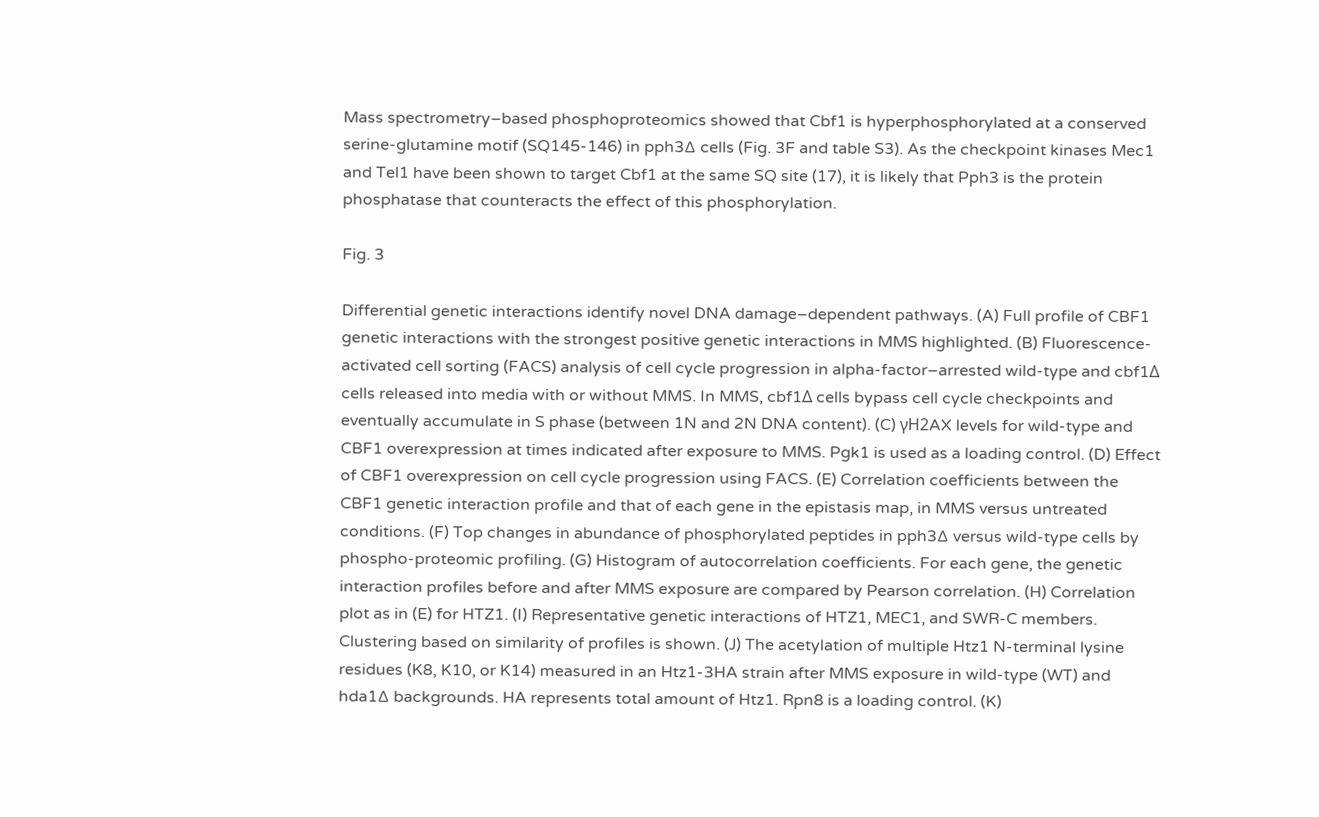Mass spectrometry–based phosphoproteomics showed that Cbf1 is hyperphosphorylated at a conserved serine-glutamine motif (SQ145-146) in pph3∆ cells (Fig. 3F and table S3). As the checkpoint kinases Mec1 and Tel1 have been shown to target Cbf1 at the same SQ site (17), it is likely that Pph3 is the protein phosphatase that counteracts the effect of this phosphorylation.

Fig. 3

Differential genetic interactions identify novel DNA damage–dependent pathways. (A) Full profile of CBF1 genetic interactions with the strongest positive genetic interactions in MMS highlighted. (B) Fluorescence-activated cell sorting (FACS) analysis of cell cycle progression in alpha-factor–arrested wild-type and cbf1Δ cells released into media with or without MMS. In MMS, cbf1Δ cells bypass cell cycle checkpoints and eventually accumulate in S phase (between 1N and 2N DNA content). (C) γH2AX levels for wild-type and CBF1 overexpression at times indicated after exposure to MMS. Pgk1 is used as a loading control. (D) Effect of CBF1 overexpression on cell cycle progression using FACS. (E) Correlation coefficients between the CBF1 genetic interaction profile and that of each gene in the epistasis map, in MMS versus untreated conditions. (F) Top changes in abundance of phosphorylated peptides in pph3∆ versus wild-type cells by phospho-proteomic profiling. (G) Histogram of autocorrelation coefficients. For each gene, the genetic interaction profiles before and after MMS exposure are compared by Pearson correlation. (H) Correlation plot as in (E) for HTZ1. (I) Representative genetic interactions of HTZ1, MEC1, and SWR-C members. Clustering based on similarity of profiles is shown. (J) The acetylation of multiple Htz1 N-terminal lysine residues (K8, K10, or K14) measured in an Htz1-3HA strain after MMS exposure in wild-type (WT) and hda1∆ backgrounds. HA represents total amount of Htz1. Rpn8 is a loading control. (K)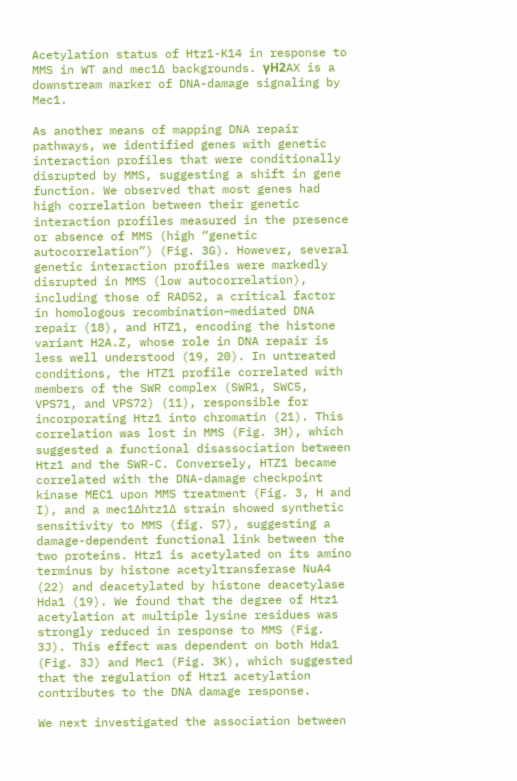Acetylation status of Htz1-K14 in response to MMS in WT and mec1∆ backgrounds. γH2AX is a downstream marker of DNA-damage signaling by Mec1.

As another means of mapping DNA repair pathways, we identified genes with genetic interaction profiles that were conditionally disrupted by MMS, suggesting a shift in gene function. We observed that most genes had high correlation between their genetic interaction profiles measured in the presence or absence of MMS (high “genetic autocorrelation”) (Fig. 3G). However, several genetic interaction profiles were markedly disrupted in MMS (low autocorrelation), including those of RAD52, a critical factor in homologous recombination–mediated DNA repair (18), and HTZ1, encoding the histone variant H2A.Z, whose role in DNA repair is less well understood (19, 20). In untreated conditions, the HTZ1 profile correlated with members of the SWR complex (SWR1, SWC5, VPS71, and VPS72) (11), responsible for incorporating Htz1 into chromatin (21). This correlation was lost in MMS (Fig. 3H), which suggested a functional disassociation between Htz1 and the SWR-C. Conversely, HTZ1 became correlated with the DNA-damage checkpoint kinase MEC1 upon MMS treatment (Fig. 3, H and I), and a mec1∆htz1∆ strain showed synthetic sensitivity to MMS (fig. S7), suggesting a damage-dependent functional link between the two proteins. Htz1 is acetylated on its amino terminus by histone acetyltransferase NuA4 (22) and deacetylated by histone deacetylase Hda1 (19). We found that the degree of Htz1 acetylation at multiple lysine residues was strongly reduced in response to MMS (Fig. 3J). This effect was dependent on both Hda1 (Fig. 3J) and Mec1 (Fig. 3K), which suggested that the regulation of Htz1 acetylation contributes to the DNA damage response.

We next investigated the association between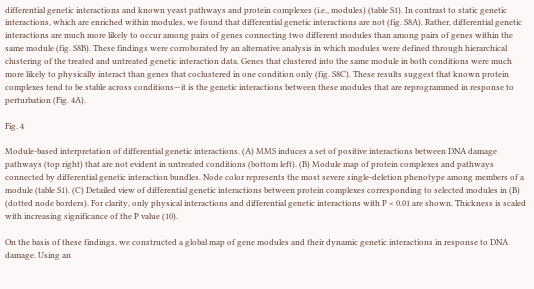differential genetic interactions and known yeast pathways and protein complexes (i.e., modules) (table S1). In contrast to static genetic interactions, which are enriched within modules, we found that differential genetic interactions are not (fig. S8A). Rather, differential genetic interactions are much more likely to occur among pairs of genes connecting two different modules than among pairs of genes within the same module (fig. S8B). These findings were corroborated by an alternative analysis in which modules were defined through hierarchical clustering of the treated and untreated genetic interaction data. Genes that clustered into the same module in both conditions were much more likely to physically interact than genes that coclustered in one condition only (fig. S8C). These results suggest that known protein complexes tend to be stable across conditions—it is the genetic interactions between these modules that are reprogrammed in response to perturbation (Fig. 4A).

Fig. 4

Module-based interpretation of differential genetic interactions. (A) MMS induces a set of positive interactions between DNA damage pathways (top right) that are not evident in untreated conditions (bottom left). (B) Module map of protein complexes and pathways connected by differential genetic interaction bundles. Node color represents the most severe single-deletion phenotype among members of a module (table S1). (C) Detailed view of differential genetic interactions between protein complexes corresponding to selected modules in (B) (dotted node borders). For clarity, only physical interactions and differential genetic interactions with P < 0.01 are shown. Thickness is scaled with increasing significance of the P value (10).

On the basis of these findings, we constructed a global map of gene modules and their dynamic genetic interactions in response to DNA damage. Using an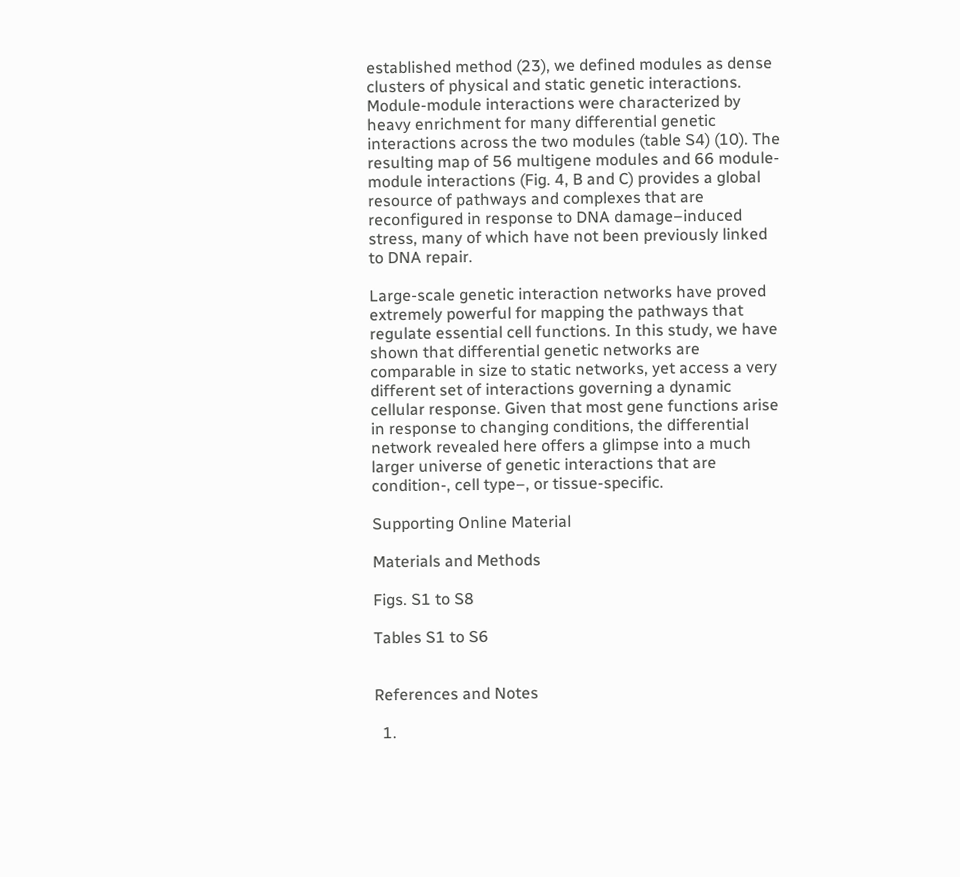established method (23), we defined modules as dense clusters of physical and static genetic interactions. Module-module interactions were characterized by heavy enrichment for many differential genetic interactions across the two modules (table S4) (10). The resulting map of 56 multigene modules and 66 module-module interactions (Fig. 4, B and C) provides a global resource of pathways and complexes that are reconfigured in response to DNA damage–induced stress, many of which have not been previously linked to DNA repair.

Large-scale genetic interaction networks have proved extremely powerful for mapping the pathways that regulate essential cell functions. In this study, we have shown that differential genetic networks are comparable in size to static networks, yet access a very different set of interactions governing a dynamic cellular response. Given that most gene functions arise in response to changing conditions, the differential network revealed here offers a glimpse into a much larger universe of genetic interactions that are condition-, cell type–, or tissue-specific.

Supporting Online Material

Materials and Methods

Figs. S1 to S8

Tables S1 to S6


References and Notes

  1.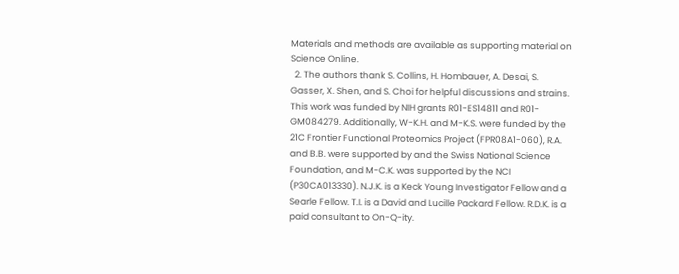Materials and methods are available as supporting material on Science Online.
  2. The authors thank S. Collins, H. Hombauer, A. Desai, S. Gasser, X. Shen, and S. Choi for helpful discussions and strains. This work was funded by NIH grants R01-ES14811 and R01-GM084279. Additionally, W-K.H. and M-K.S. were funded by the 21C Frontier Functional Proteomics Project (FPR08A1-060), R.A. and B.B. were supported by and the Swiss National Science Foundation, and M-C.K. was supported by the NCI (P30CA013330). N.J.K. is a Keck Young Investigator Fellow and a Searle Fellow. T.I. is a David and Lucille Packard Fellow. R.D.K. is a paid consultant to On-Q-ity.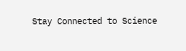Stay Connected to Science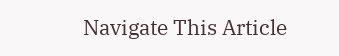Navigate This Article